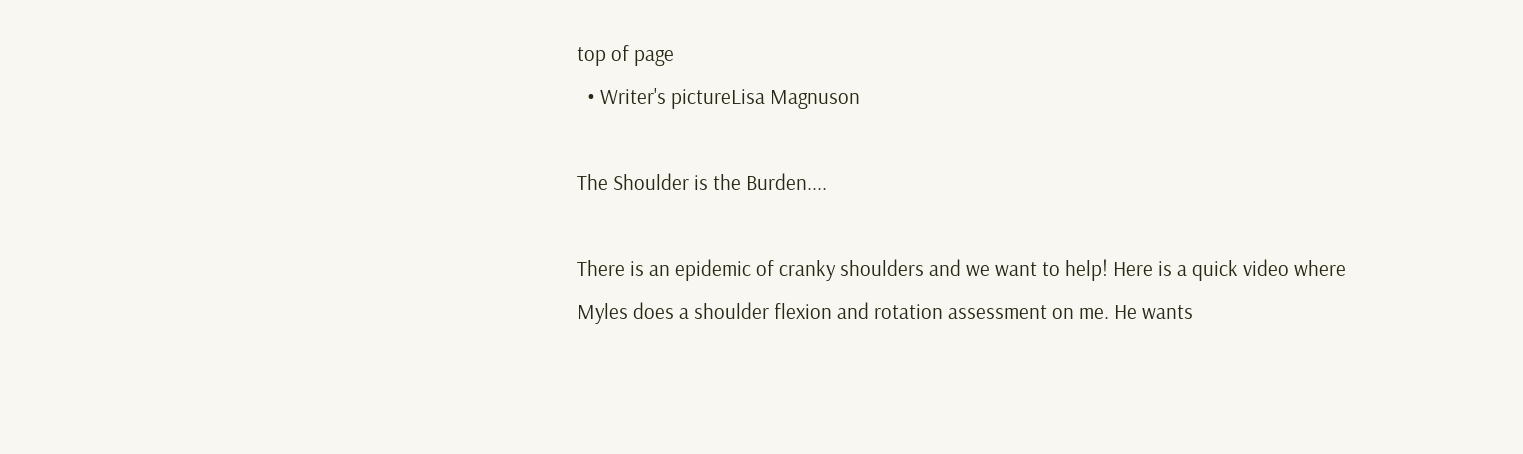top of page
  • Writer's pictureLisa Magnuson

The Shoulder is the Burden....

There is an epidemic of cranky shoulders and we want to help! Here is a quick video where Myles does a shoulder flexion and rotation assessment on me. He wants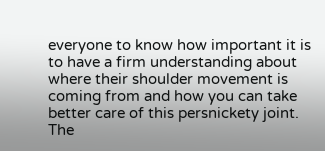everyone to know how important it is to have a firm understanding about where their shoulder movement is coming from and how you can take better care of this persnickety joint. The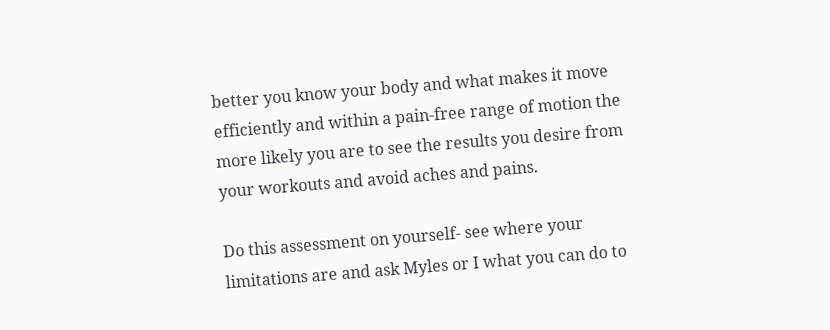better you know your body and what makes it move efficiently and within a pain-free range of motion the more likely you are to see the results you desire from your workouts and avoid aches and pains.

Do this assessment on yourself- see where your limitations are and ask Myles or I what you can do to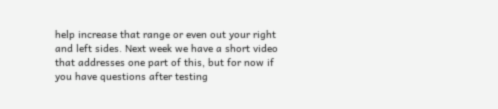help increase that range or even out your right and left sides. Next week we have a short video that addresses one part of this, but for now if you have questions after testing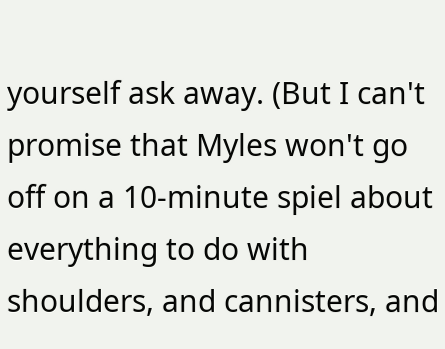yourself ask away. (But I can't promise that Myles won't go off on a 10-minute spiel about everything to do with shoulders, and cannisters, and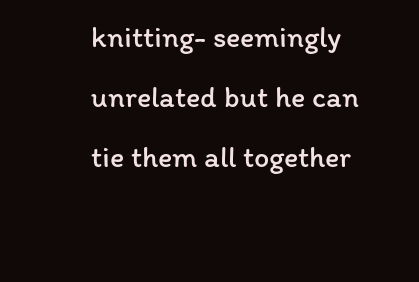knitting- seemingly unrelated but he can tie them all together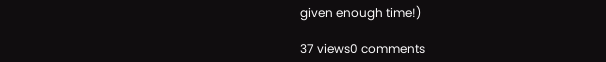given enough time!)

37 views0 comments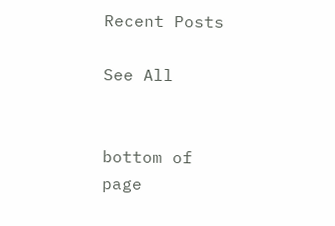Recent Posts

See All


bottom of page